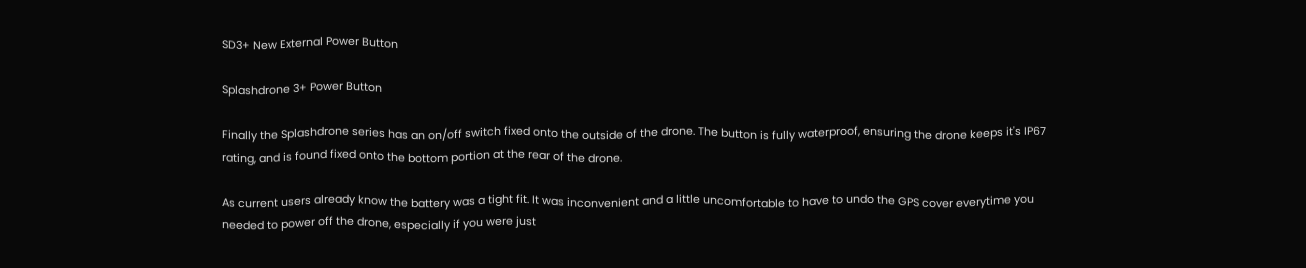SD3+ New External Power Button

Splashdrone 3+ Power Button

Finally the Splashdrone series has an on/off switch fixed onto the outside of the drone. The button is fully waterproof, ensuring the drone keeps it's IP67 rating, and is found fixed onto the bottom portion at the rear of the drone.

As current users already know the battery was a tight fit. It was inconvenient and a little uncomfortable to have to undo the GPS cover everytime you needed to power off the drone, especially if you were just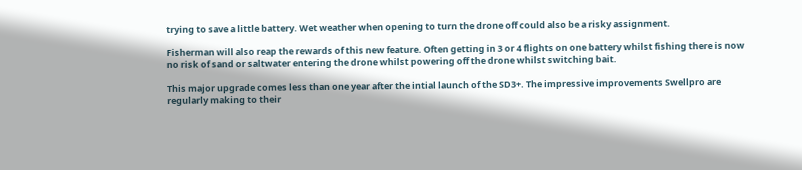trying to save a little battery. Wet weather when opening to turn the drone off could also be a risky assignment.

Fisherman will also reap the rewards of this new feature. Often getting in 3 or 4 flights on one battery whilst fishing there is now no risk of sand or saltwater entering the drone whilst powering off the drone whilst switching bait.

This major upgrade comes less than one year after the intial launch of the SD3+. The impressive improvements Swellpro are regularly making to their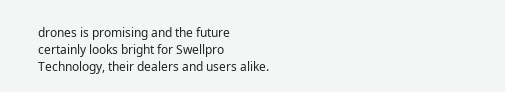drones is promising and the future certainly looks bright for Swellpro Technology, their dealers and users alike.